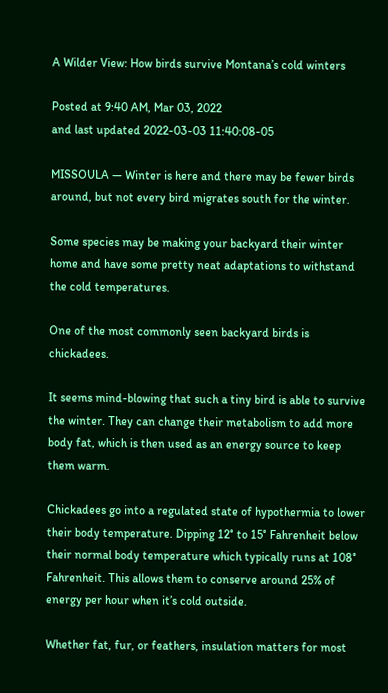A Wilder View: How birds survive Montana’s cold winters

Posted at 9:40 AM, Mar 03, 2022
and last updated 2022-03-03 11:40:08-05

MISSOULA — Winter is here and there may be fewer birds around, but not every bird migrates south for the winter.

Some species may be making your backyard their winter home and have some pretty neat adaptations to withstand the cold temperatures.

One of the most commonly seen backyard birds is chickadees.

It seems mind-blowing that such a tiny bird is able to survive the winter. They can change their metabolism to add more body fat, which is then used as an energy source to keep them warm.

Chickadees go into a regulated state of hypothermia to lower their body temperature. Dipping 12° to 15° Fahrenheit below their normal body temperature which typically runs at 108° Fahrenheit. This allows them to conserve around 25% of energy per hour when it’s cold outside.

Whether fat, fur, or feathers, insulation matters for most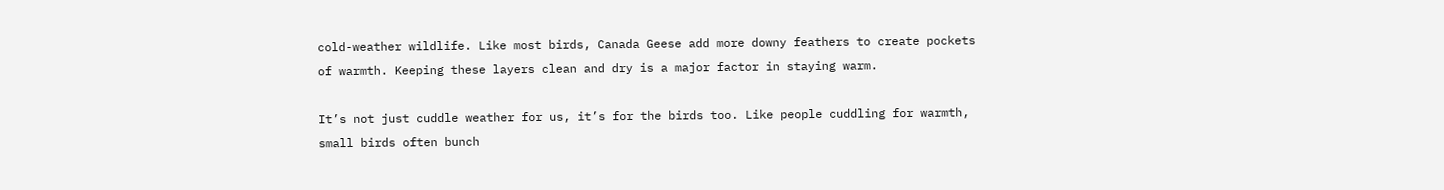cold-weather wildlife. Like most birds, Canada Geese add more downy feathers to create pockets of warmth. Keeping these layers clean and dry is a major factor in staying warm.

It’s not just cuddle weather for us, it’s for the birds too. Like people cuddling for warmth, small birds often bunch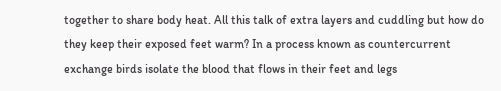together to share body heat. All this talk of extra layers and cuddling but how do they keep their exposed feet warm? In a process known as countercurrent exchange birds isolate the blood that flows in their feet and legs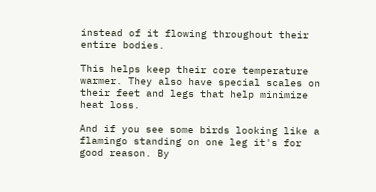instead of it flowing throughout their entire bodies.

This helps keep their core temperature warmer. They also have special scales on their feet and legs that help minimize heat loss.

And if you see some birds looking like a flamingo standing on one leg it's for good reason. By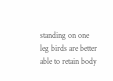standing on one leg birds are better able to retain body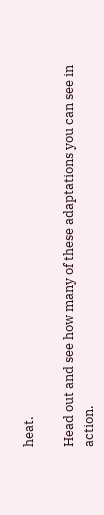heat.

Head out and see how many of these adaptations you can see in action.